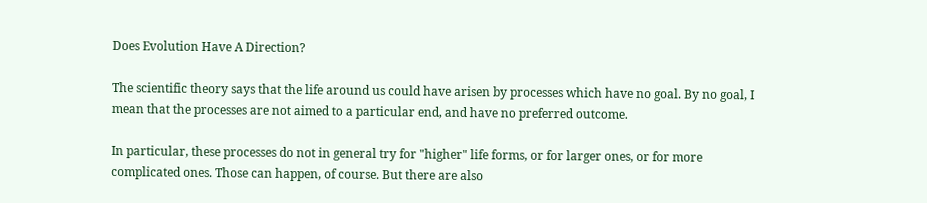Does Evolution Have A Direction?

The scientific theory says that the life around us could have arisen by processes which have no goal. By no goal, I mean that the processes are not aimed to a particular end, and have no preferred outcome.

In particular, these processes do not in general try for "higher" life forms, or for larger ones, or for more complicated ones. Those can happen, of course. But there are also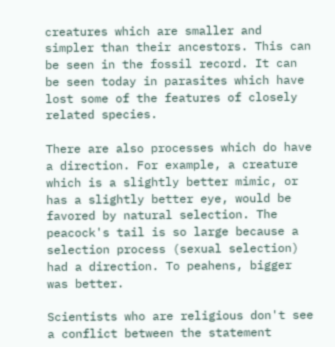creatures which are smaller and simpler than their ancestors. This can be seen in the fossil record. It can be seen today in parasites which have lost some of the features of closely related species.

There are also processes which do have a direction. For example, a creature which is a slightly better mimic, or has a slightly better eye, would be favored by natural selection. The peacock's tail is so large because a selection process (sexual selection) had a direction. To peahens, bigger was better.

Scientists who are religious don't see a conflict between the statement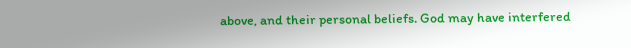above, and their personal beliefs. God may have interfered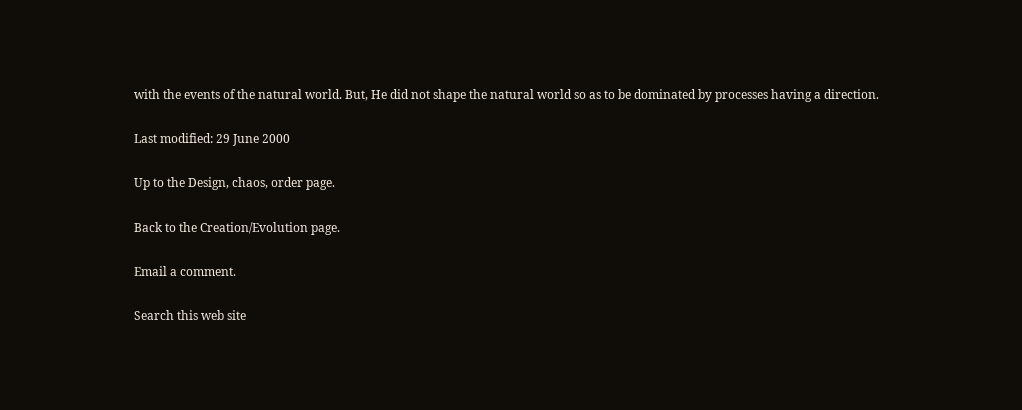with the events of the natural world. But, He did not shape the natural world so as to be dominated by processes having a direction.

Last modified: 29 June 2000

Up to the Design, chaos, order page.

Back to the Creation/Evolution page.

Email a comment.

Search this web site